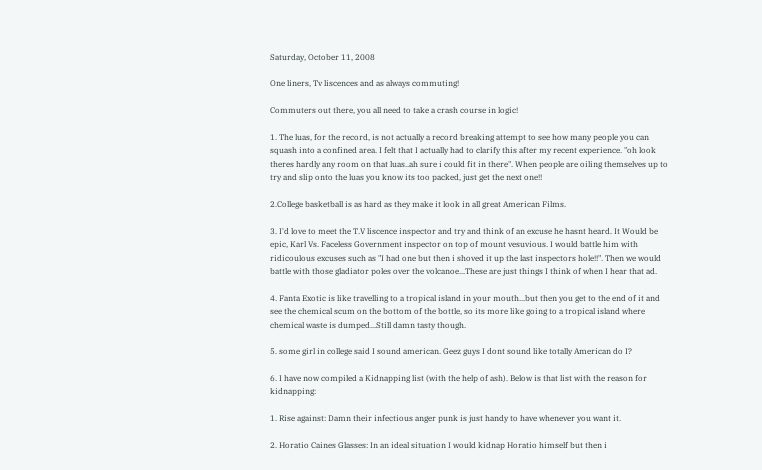Saturday, October 11, 2008

One liners, Tv liscences and as always commuting!

Commuters out there, you all need to take a crash course in logic!

1. The luas, for the record, is not actually a record breaking attempt to see how many people you can squash into a confined area. I felt that I actually had to clarify this after my recent experience. "oh look theres hardly any room on that luas..ah sure i could fit in there". When people are oiling themselves up to try and slip onto the luas you know its too packed, just get the next one!!

2.College basketball is as hard as they make it look in all great American Films.

3. I'd love to meet the T.V liscence inspector and try and think of an excuse he hasnt heard. It Would be epic, Karl Vs. Faceless Government inspector on top of mount vesuvious. I would battle him with ridicoulous excuses such as "I had one but then i shoved it up the last inspectors hole!!". Then we would battle with those gladiator poles over the volcanoe...These are just things I think of when I hear that ad.

4. Fanta Exotic is like travelling to a tropical island in your mouth...but then you get to the end of it and see the chemical scum on the bottom of the bottle, so its more like going to a tropical island where chemical waste is dumped...Still damn tasty though.

5. some girl in college said I sound american. Geez guys I dont sound like totally American do I?

6. I have now compiled a Kidnapping list (with the help of ash). Below is that list with the reason for kidnapping:

1. Rise against: Damn their infectious anger punk is just handy to have whenever you want it.

2. Horatio Caines Glasses: In an ideal situation I would kidnap Horatio himself but then i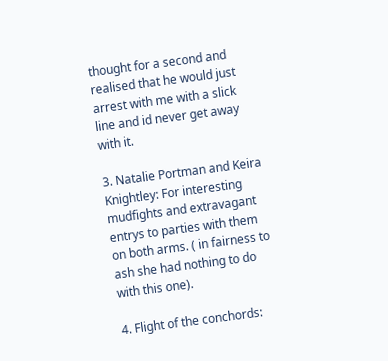thought for a second and realised that he would just arrest with me with a slick line and id never get away with it.

3. Natalie Portman and Keira Knightley: For interesting mudfights and extravagant entrys to parties with them on both arms. ( in fairness to ash she had nothing to do with this one).

4. Flight of the conchords: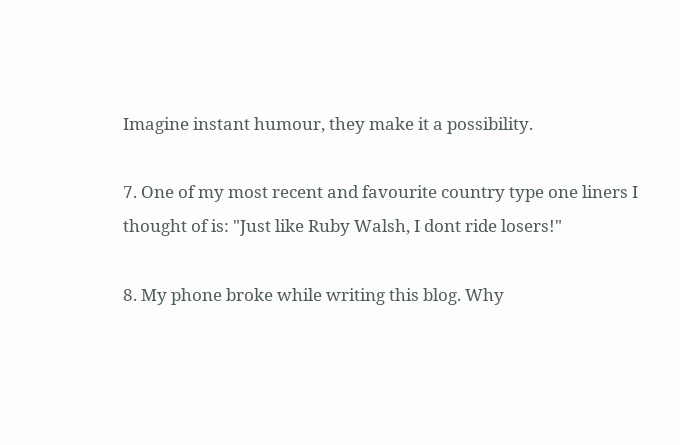Imagine instant humour, they make it a possibility.

7. One of my most recent and favourite country type one liners I thought of is: "Just like Ruby Walsh, I dont ride losers!"

8. My phone broke while writing this blog. Why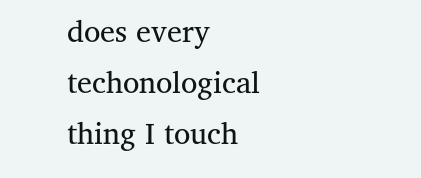does every techonological thing I touch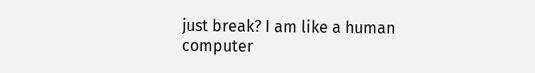just break? I am like a human computer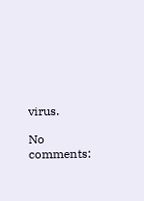virus.

No comments: